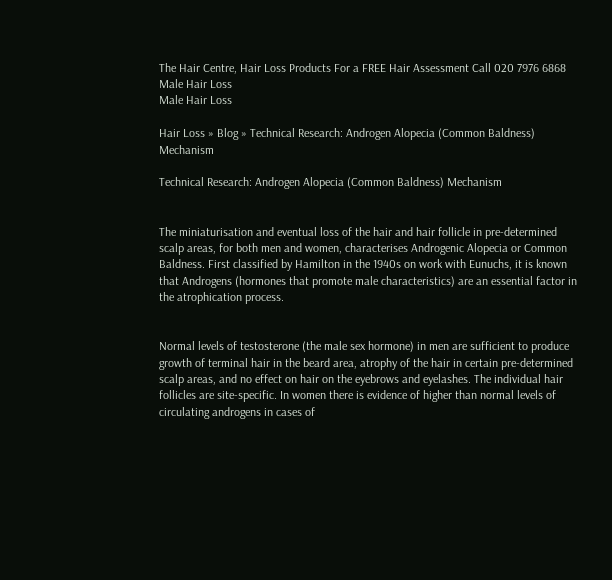The Hair Centre, Hair Loss Products For a FREE Hair Assessment Call 020 7976 6868
Male Hair Loss
Male Hair Loss

Hair Loss » Blog » Technical Research: Androgen Alopecia (Common Baldness) Mechanism

Technical Research: Androgen Alopecia (Common Baldness) Mechanism


The miniaturisation and eventual loss of the hair and hair follicle in pre-determined scalp areas, for both men and women, characterises Androgenic Alopecia or Common Baldness. First classified by Hamilton in the 1940s on work with Eunuchs, it is known that Androgens (hormones that promote male characteristics) are an essential factor in the atrophication process.


Normal levels of testosterone (the male sex hormone) in men are sufficient to produce growth of terminal hair in the beard area, atrophy of the hair in certain pre-determined scalp areas, and no effect on hair on the eyebrows and eyelashes. The individual hair follicles are site-specific. In women there is evidence of higher than normal levels of circulating androgens in cases of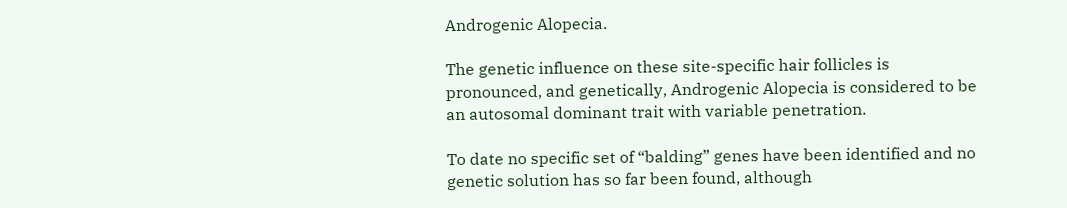Androgenic Alopecia.

The genetic influence on these site-specific hair follicles is pronounced, and genetically, Androgenic Alopecia is considered to be an autosomal dominant trait with variable penetration.

To date no specific set of “balding” genes have been identified and no genetic solution has so far been found, although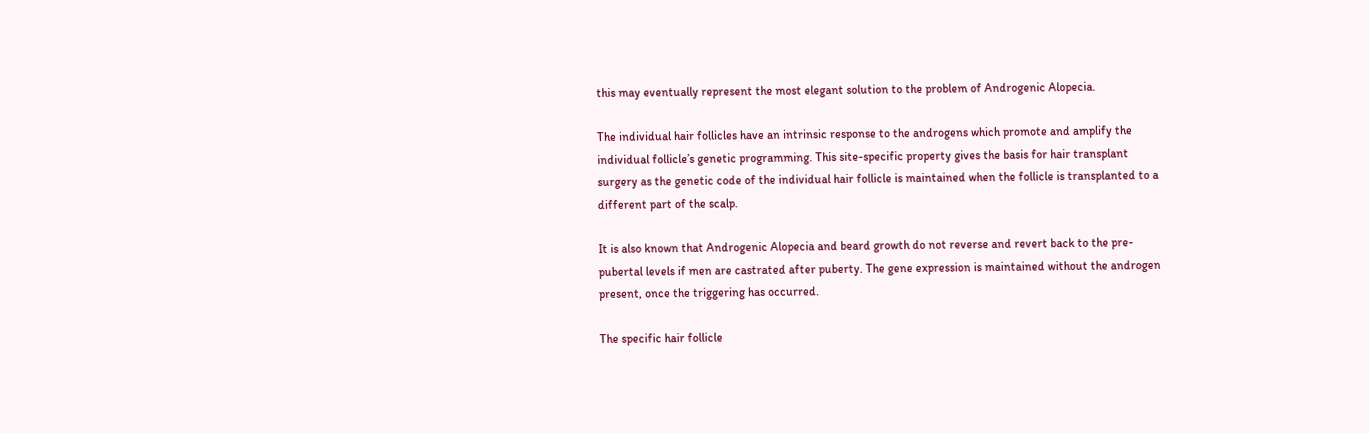this may eventually represent the most elegant solution to the problem of Androgenic Alopecia.

The individual hair follicles have an intrinsic response to the androgens which promote and amplify the individual follicle’s genetic programming. This site-specific property gives the basis for hair transplant surgery as the genetic code of the individual hair follicle is maintained when the follicle is transplanted to a different part of the scalp.

It is also known that Androgenic Alopecia and beard growth do not reverse and revert back to the pre-pubertal levels if men are castrated after puberty. The gene expression is maintained without the androgen present, once the triggering has occurred.

The specific hair follicle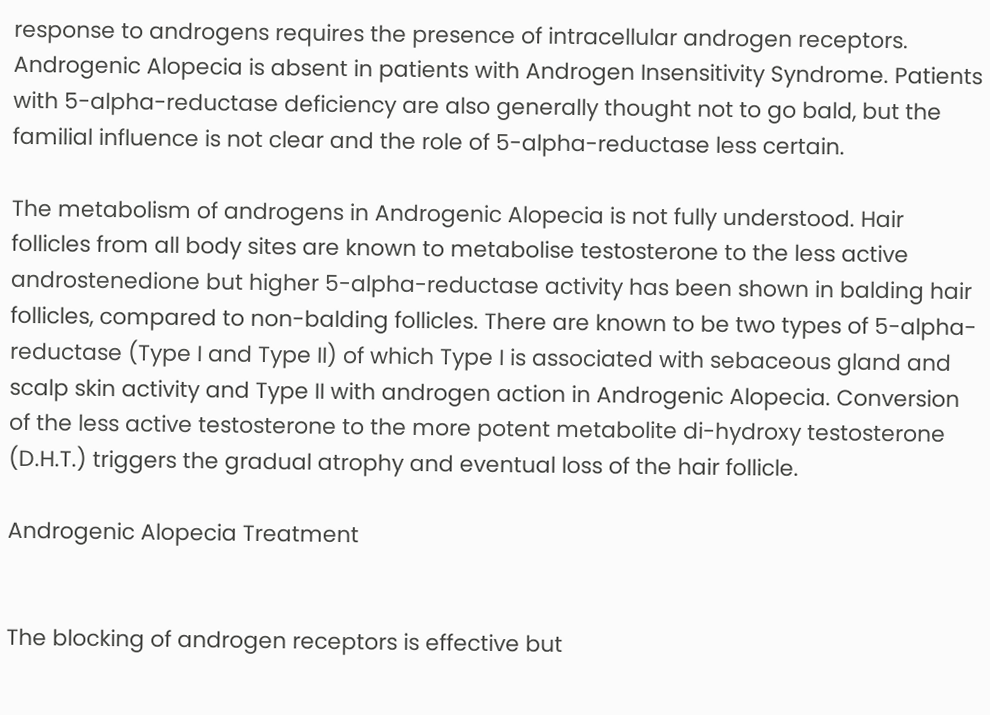response to androgens requires the presence of intracellular androgen receptors. Androgenic Alopecia is absent in patients with Androgen Insensitivity Syndrome. Patients with 5-alpha-reductase deficiency are also generally thought not to go bald, but the familial influence is not clear and the role of 5-alpha-reductase less certain.

The metabolism of androgens in Androgenic Alopecia is not fully understood. Hair follicles from all body sites are known to metabolise testosterone to the less active androstenedione but higher 5-alpha-reductase activity has been shown in balding hair follicles, compared to non-balding follicles. There are known to be two types of 5-alpha-reductase (Type I and Type II) of which Type I is associated with sebaceous gland and scalp skin activity and Type II with androgen action in Androgenic Alopecia. Conversion of the less active testosterone to the more potent metabolite di-hydroxy testosterone (D.H.T.) triggers the gradual atrophy and eventual loss of the hair follicle.

Androgenic Alopecia Treatment


The blocking of androgen receptors is effective but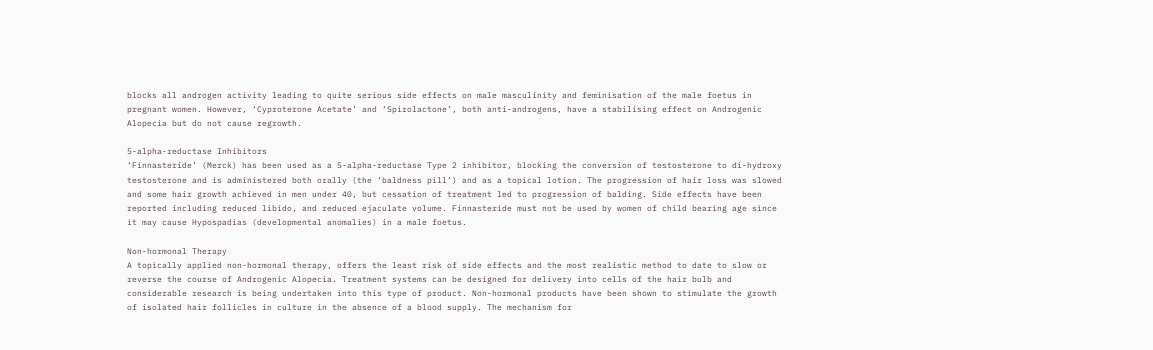blocks all androgen activity leading to quite serious side effects on male masculinity and feminisation of the male foetus in pregnant women. However, ‘Cyproterone Acetate’ and ‘Spirolactone’, both anti-androgens, have a stabilising effect on Androgenic Alopecia but do not cause regrowth.

5-alpha-reductase Inhibitors
‘Finnasteride’ (Merck) has been used as a 5-alpha-reductase Type 2 inhibitor, blocking the conversion of testosterone to di-hydroxy testosterone and is administered both orally (the ‘baldness pill’) and as a topical lotion. The progression of hair loss was slowed and some hair growth achieved in men under 40, but cessation of treatment led to progression of balding. Side effects have been reported including reduced libido, and reduced ejaculate volume. Finnasteride must not be used by women of child bearing age since it may cause Hypospadias (developmental anomalies) in a male foetus.

Non-hormonal Therapy
A topically applied non-hormonal therapy, offers the least risk of side effects and the most realistic method to date to slow or reverse the course of Androgenic Alopecia. Treatment systems can be designed for delivery into cells of the hair bulb and considerable research is being undertaken into this type of product. Non-hormonal products have been shown to stimulate the growth of isolated hair follicles in culture in the absence of a blood supply. The mechanism for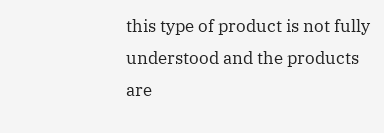this type of product is not fully understood and the products are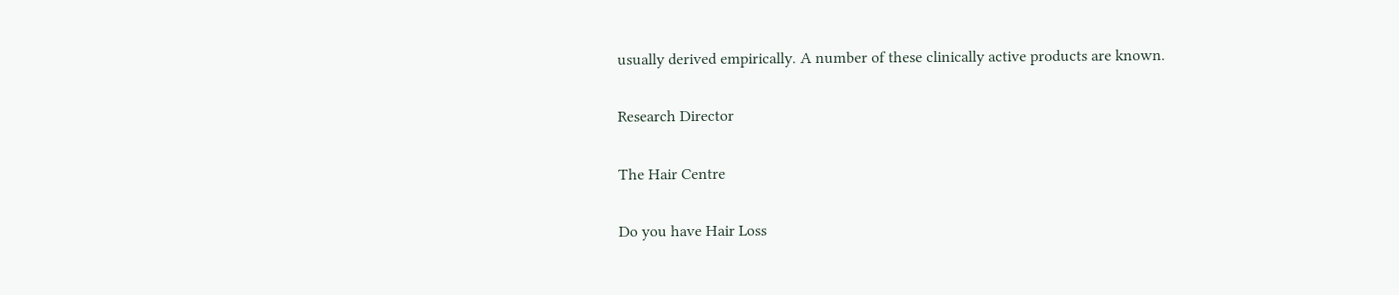usually derived empirically. A number of these clinically active products are known.

Research Director

The Hair Centre

Do you have Hair Loss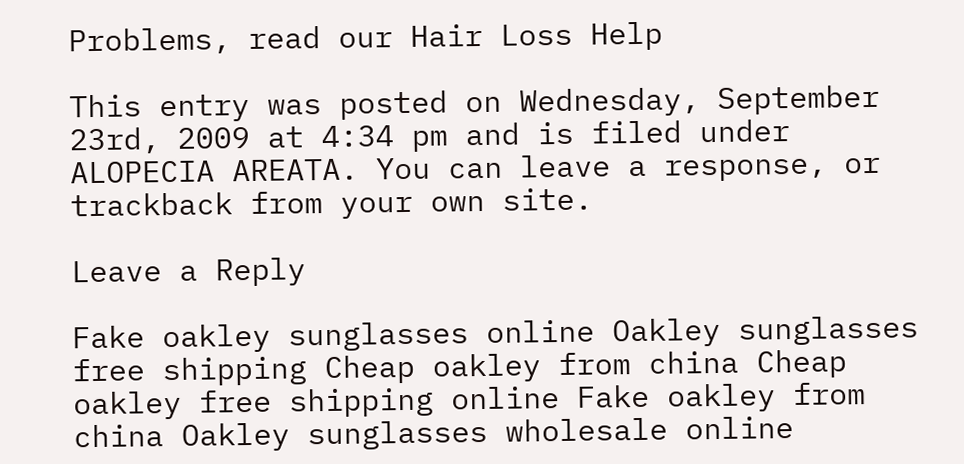Problems, read our Hair Loss Help

This entry was posted on Wednesday, September 23rd, 2009 at 4:34 pm and is filed under ALOPECIA AREATA. You can leave a response, or trackback from your own site.

Leave a Reply

Fake oakley sunglasses online Oakley sunglasses free shipping Cheap oakley from china Cheap oakley free shipping online Fake oakley from china Oakley sunglasses wholesale online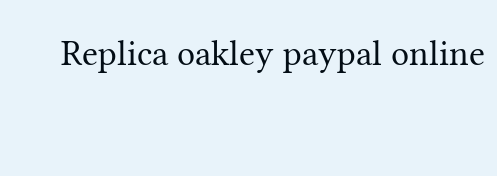Replica oakley paypal online